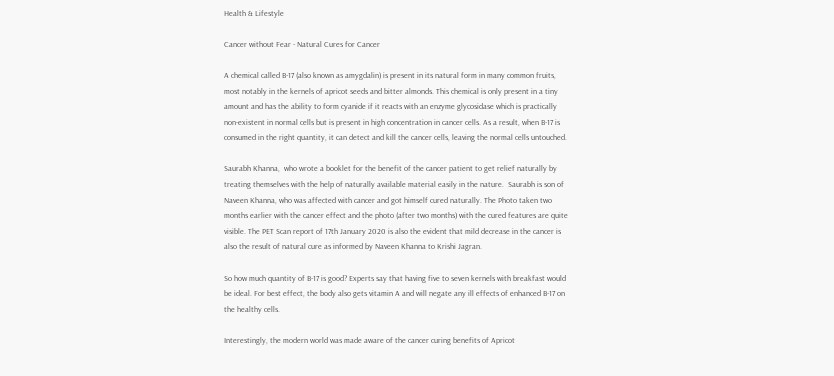Health & Lifestyle

Cancer without Fear - Natural Cures for Cancer

A chemical called B-17 (also known as amygdalin) is present in its natural form in many common fruits, most notably in the kernels of apricot seeds and bitter almonds. This chemical is only present in a tiny amount and has the ability to form cyanide if it reacts with an enzyme glycosidase which is practically non-existent in normal cells but is present in high concentration in cancer cells. As a result, when B-17 is consumed in the right quantity, it can detect and kill the cancer cells, leaving the normal cells untouched.

Saurabh Khanna,  who wrote a booklet for the benefit of the cancer patient to get relief naturally by treating themselves with the help of naturally available material easily in the nature.  Saurabh is son of  Naveen Khanna, who was affected with cancer and got himself cured naturally. The Photo taken two months earlier with the cancer effect and the photo (after two months) with the cured features are quite visible. The PET Scan report of 17th January 2020 is also the evident that mild decrease in the cancer is also the result of natural cure as informed by Naveen Khanna to Krishi Jagran.

So how much quantity of B-17 is good? Experts say that having five to seven kernels with breakfast would be ideal. For best effect, the body also gets vitamin A and will negate any ill effects of enhanced B-17 on the healthy cells.

Interestingly, the modern world was made aware of the cancer curing benefits of Apricot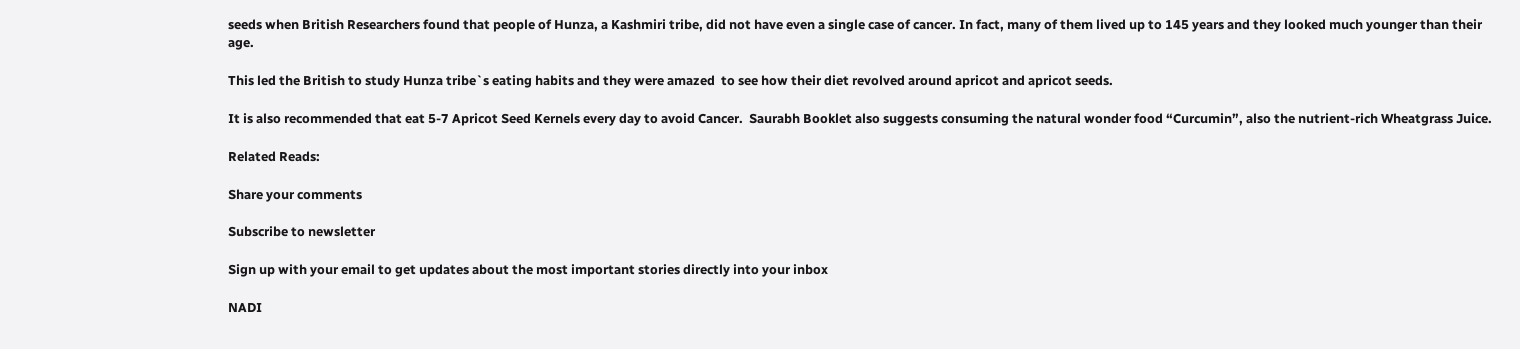seeds when British Researchers found that people of Hunza, a Kashmiri tribe, did not have even a single case of cancer. In fact, many of them lived up to 145 years and they looked much younger than their age.

This led the British to study Hunza tribe`s eating habits and they were amazed  to see how their diet revolved around apricot and apricot seeds.

It is also recommended that eat 5-7 Apricot Seed Kernels every day to avoid Cancer.  Saurabh Booklet also suggests consuming the natural wonder food “Curcumin”, also the nutrient-rich Wheatgrass Juice.

Related Reads:

Share your comments

Subscribe to newsletter

Sign up with your email to get updates about the most important stories directly into your inbox

NADI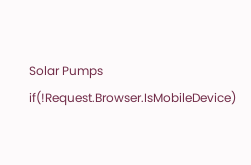Solar Pumps
if(!Request.Browser.IsMobileDevice)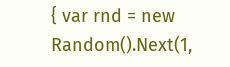{ var rnd = new Random().Next(1,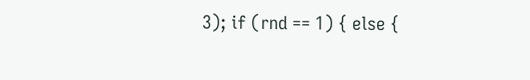3); if (rnd == 1) { else {